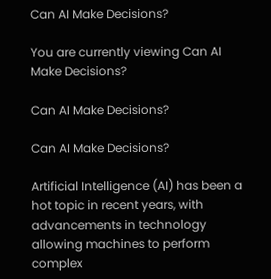Can AI Make Decisions?

You are currently viewing Can AI Make Decisions?

Can AI Make Decisions?

Can AI Make Decisions?

Artificial Intelligence (AI) has been a hot topic in recent years, with advancements in technology allowing machines to perform complex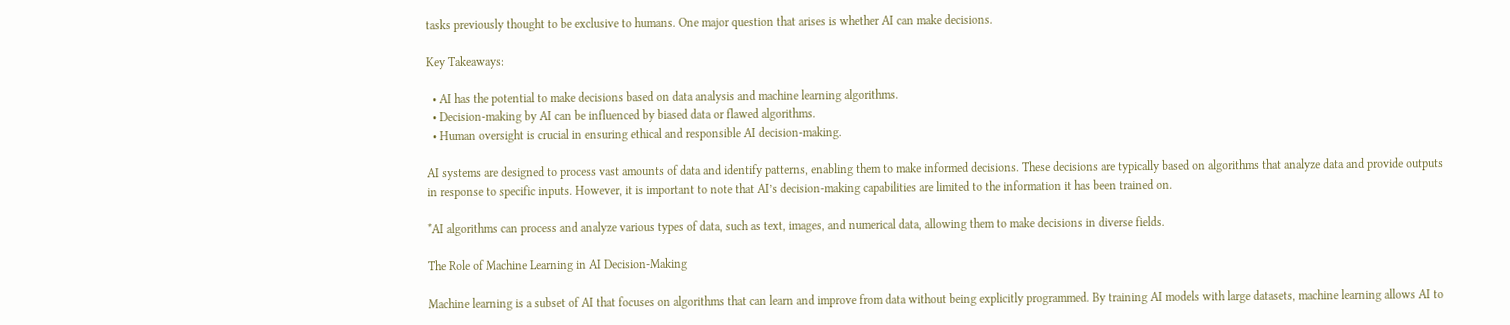tasks previously thought to be exclusive to humans. One major question that arises is whether AI can make decisions.

Key Takeaways:

  • AI has the potential to make decisions based on data analysis and machine learning algorithms.
  • Decision-making by AI can be influenced by biased data or flawed algorithms.
  • Human oversight is crucial in ensuring ethical and responsible AI decision-making.

AI systems are designed to process vast amounts of data and identify patterns, enabling them to make informed decisions. These decisions are typically based on algorithms that analyze data and provide outputs in response to specific inputs. However, it is important to note that AI’s decision-making capabilities are limited to the information it has been trained on.

*AI algorithms can process and analyze various types of data, such as text, images, and numerical data, allowing them to make decisions in diverse fields.

The Role of Machine Learning in AI Decision-Making

Machine learning is a subset of AI that focuses on algorithms that can learn and improve from data without being explicitly programmed. By training AI models with large datasets, machine learning allows AI to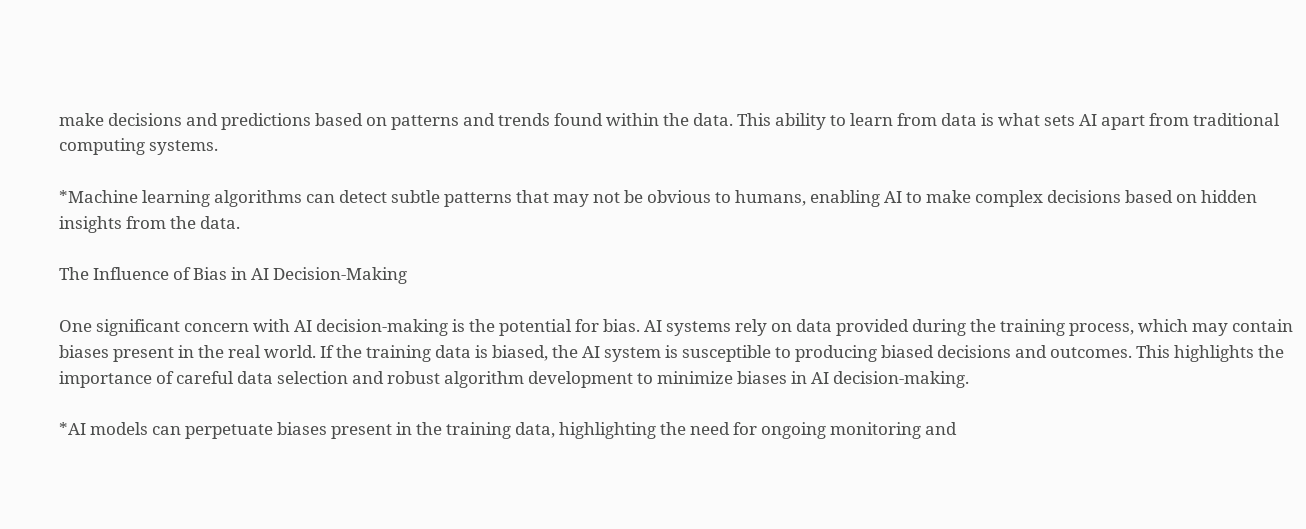make decisions and predictions based on patterns and trends found within the data. This ability to learn from data is what sets AI apart from traditional computing systems.

*Machine learning algorithms can detect subtle patterns that may not be obvious to humans, enabling AI to make complex decisions based on hidden insights from the data.

The Influence of Bias in AI Decision-Making

One significant concern with AI decision-making is the potential for bias. AI systems rely on data provided during the training process, which may contain biases present in the real world. If the training data is biased, the AI system is susceptible to producing biased decisions and outcomes. This highlights the importance of careful data selection and robust algorithm development to minimize biases in AI decision-making.

*AI models can perpetuate biases present in the training data, highlighting the need for ongoing monitoring and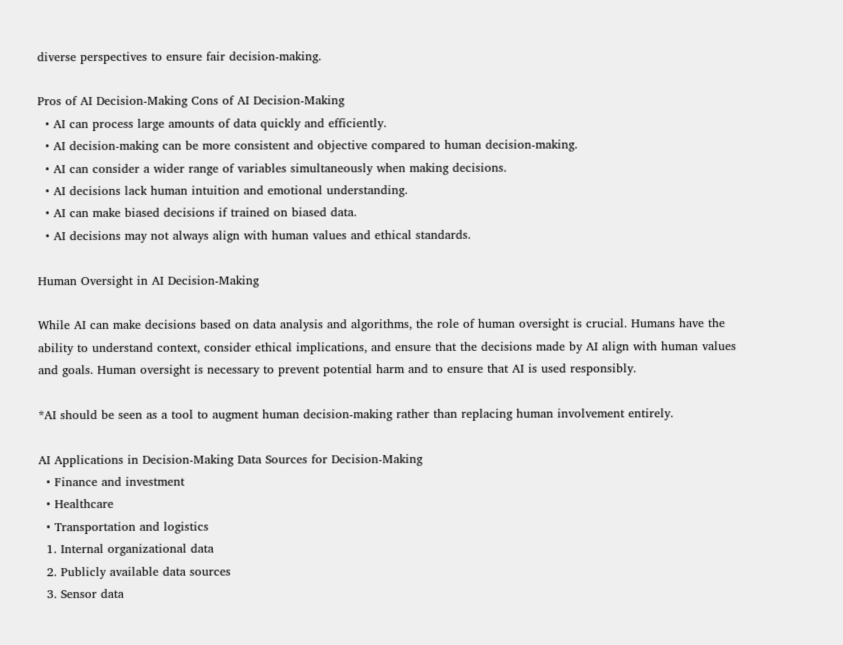diverse perspectives to ensure fair decision-making.

Pros of AI Decision-Making Cons of AI Decision-Making
  • AI can process large amounts of data quickly and efficiently.
  • AI decision-making can be more consistent and objective compared to human decision-making.
  • AI can consider a wider range of variables simultaneously when making decisions.
  • AI decisions lack human intuition and emotional understanding.
  • AI can make biased decisions if trained on biased data.
  • AI decisions may not always align with human values and ethical standards.

Human Oversight in AI Decision-Making

While AI can make decisions based on data analysis and algorithms, the role of human oversight is crucial. Humans have the ability to understand context, consider ethical implications, and ensure that the decisions made by AI align with human values and goals. Human oversight is necessary to prevent potential harm and to ensure that AI is used responsibly.

*AI should be seen as a tool to augment human decision-making rather than replacing human involvement entirely.

AI Applications in Decision-Making Data Sources for Decision-Making
  • Finance and investment
  • Healthcare
  • Transportation and logistics
  1. Internal organizational data
  2. Publicly available data sources
  3. Sensor data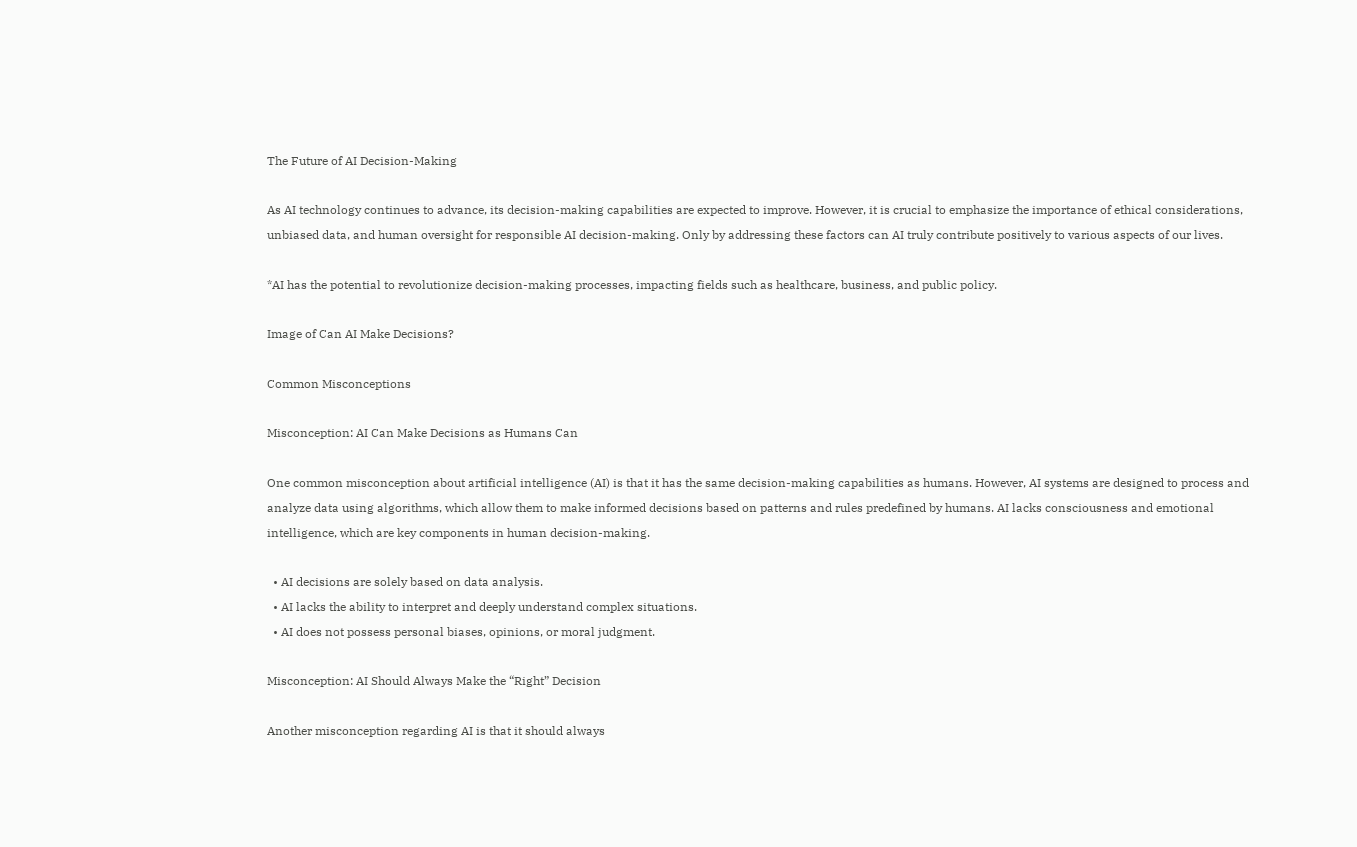The Future of AI Decision-Making

As AI technology continues to advance, its decision-making capabilities are expected to improve. However, it is crucial to emphasize the importance of ethical considerations, unbiased data, and human oversight for responsible AI decision-making. Only by addressing these factors can AI truly contribute positively to various aspects of our lives.

*AI has the potential to revolutionize decision-making processes, impacting fields such as healthcare, business, and public policy.

Image of Can AI Make Decisions?

Common Misconceptions

Misconception: AI Can Make Decisions as Humans Can

One common misconception about artificial intelligence (AI) is that it has the same decision-making capabilities as humans. However, AI systems are designed to process and analyze data using algorithms, which allow them to make informed decisions based on patterns and rules predefined by humans. AI lacks consciousness and emotional intelligence, which are key components in human decision-making.

  • AI decisions are solely based on data analysis.
  • AI lacks the ability to interpret and deeply understand complex situations.
  • AI does not possess personal biases, opinions, or moral judgment.

Misconception: AI Should Always Make the “Right” Decision

Another misconception regarding AI is that it should always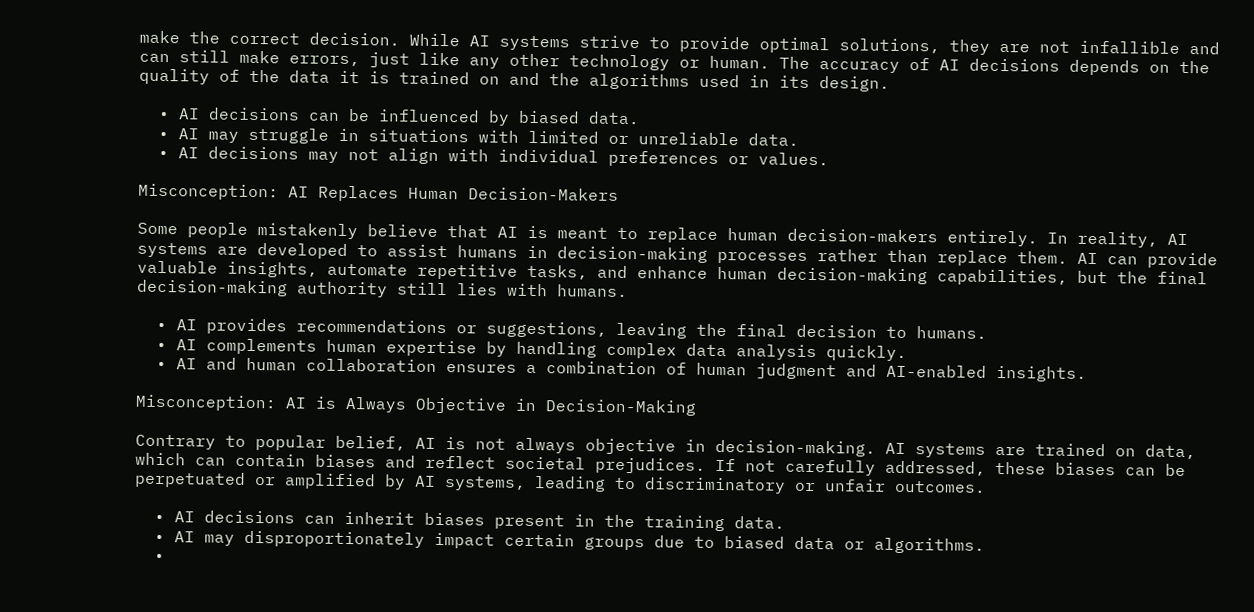make the correct decision. While AI systems strive to provide optimal solutions, they are not infallible and can still make errors, just like any other technology or human. The accuracy of AI decisions depends on the quality of the data it is trained on and the algorithms used in its design.

  • AI decisions can be influenced by biased data.
  • AI may struggle in situations with limited or unreliable data.
  • AI decisions may not align with individual preferences or values.

Misconception: AI Replaces Human Decision-Makers

Some people mistakenly believe that AI is meant to replace human decision-makers entirely. In reality, AI systems are developed to assist humans in decision-making processes rather than replace them. AI can provide valuable insights, automate repetitive tasks, and enhance human decision-making capabilities, but the final decision-making authority still lies with humans.

  • AI provides recommendations or suggestions, leaving the final decision to humans.
  • AI complements human expertise by handling complex data analysis quickly.
  • AI and human collaboration ensures a combination of human judgment and AI-enabled insights.

Misconception: AI is Always Objective in Decision-Making

Contrary to popular belief, AI is not always objective in decision-making. AI systems are trained on data, which can contain biases and reflect societal prejudices. If not carefully addressed, these biases can be perpetuated or amplified by AI systems, leading to discriminatory or unfair outcomes.

  • AI decisions can inherit biases present in the training data.
  • AI may disproportionately impact certain groups due to biased data or algorithms.
  •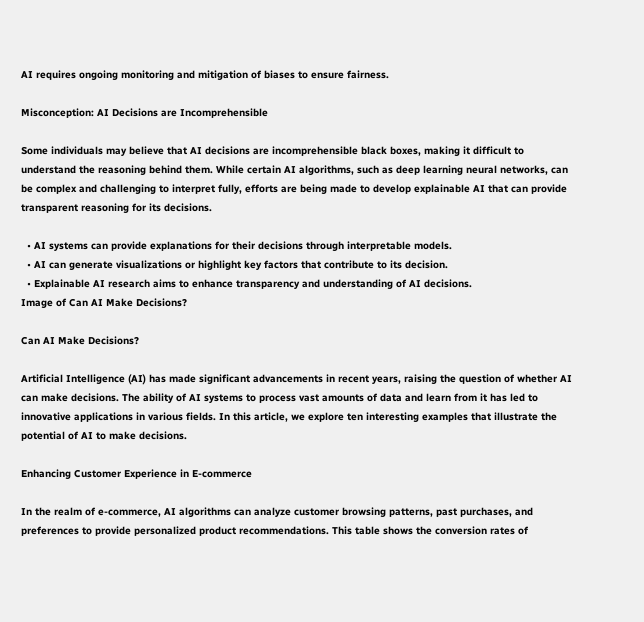AI requires ongoing monitoring and mitigation of biases to ensure fairness.

Misconception: AI Decisions are Incomprehensible

Some individuals may believe that AI decisions are incomprehensible black boxes, making it difficult to understand the reasoning behind them. While certain AI algorithms, such as deep learning neural networks, can be complex and challenging to interpret fully, efforts are being made to develop explainable AI that can provide transparent reasoning for its decisions.

  • AI systems can provide explanations for their decisions through interpretable models.
  • AI can generate visualizations or highlight key factors that contribute to its decision.
  • Explainable AI research aims to enhance transparency and understanding of AI decisions.
Image of Can AI Make Decisions?

Can AI Make Decisions?

Artificial Intelligence (AI) has made significant advancements in recent years, raising the question of whether AI can make decisions. The ability of AI systems to process vast amounts of data and learn from it has led to innovative applications in various fields. In this article, we explore ten interesting examples that illustrate the potential of AI to make decisions.

Enhancing Customer Experience in E-commerce

In the realm of e-commerce, AI algorithms can analyze customer browsing patterns, past purchases, and preferences to provide personalized product recommendations. This table shows the conversion rates of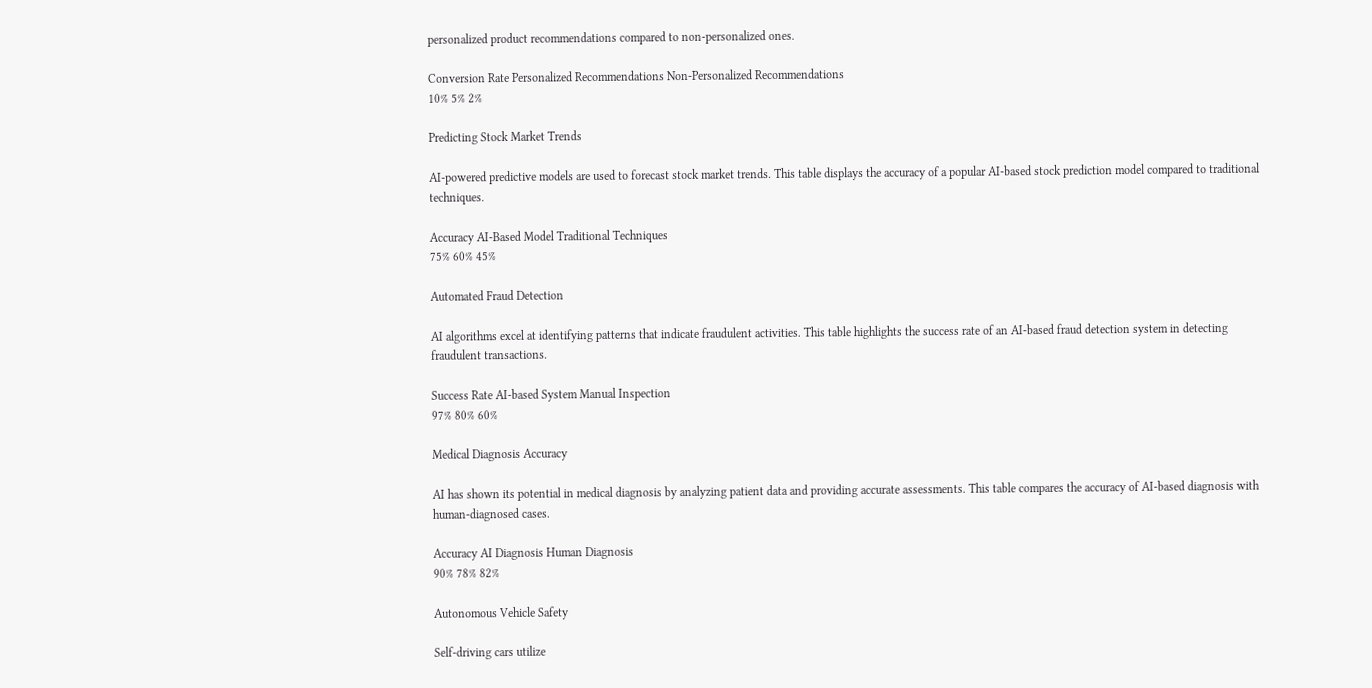personalized product recommendations compared to non-personalized ones.

Conversion Rate Personalized Recommendations Non-Personalized Recommendations
10% 5% 2%

Predicting Stock Market Trends

AI-powered predictive models are used to forecast stock market trends. This table displays the accuracy of a popular AI-based stock prediction model compared to traditional techniques.

Accuracy AI-Based Model Traditional Techniques
75% 60% 45%

Automated Fraud Detection

AI algorithms excel at identifying patterns that indicate fraudulent activities. This table highlights the success rate of an AI-based fraud detection system in detecting fraudulent transactions.

Success Rate AI-based System Manual Inspection
97% 80% 60%

Medical Diagnosis Accuracy

AI has shown its potential in medical diagnosis by analyzing patient data and providing accurate assessments. This table compares the accuracy of AI-based diagnosis with human-diagnosed cases.

Accuracy AI Diagnosis Human Diagnosis
90% 78% 82%

Autonomous Vehicle Safety

Self-driving cars utilize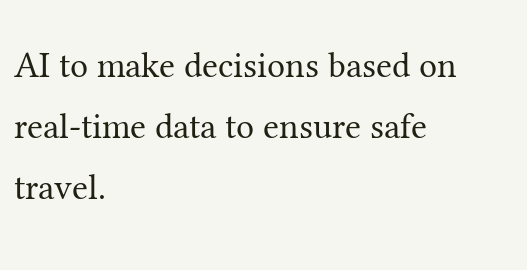AI to make decisions based on real-time data to ensure safe travel.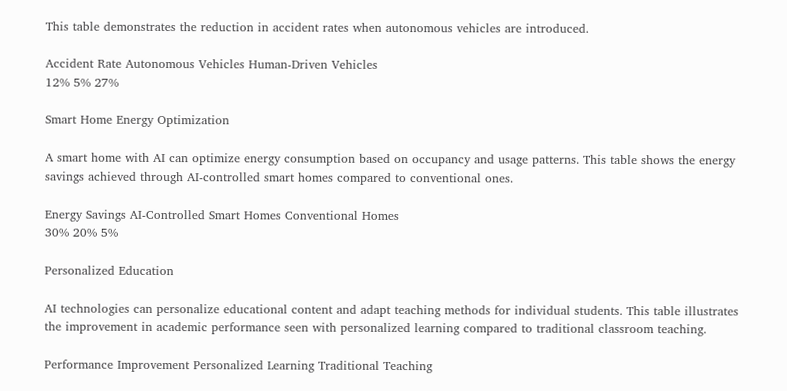This table demonstrates the reduction in accident rates when autonomous vehicles are introduced.

Accident Rate Autonomous Vehicles Human-Driven Vehicles
12% 5% 27%

Smart Home Energy Optimization

A smart home with AI can optimize energy consumption based on occupancy and usage patterns. This table shows the energy savings achieved through AI-controlled smart homes compared to conventional ones.

Energy Savings AI-Controlled Smart Homes Conventional Homes
30% 20% 5%

Personalized Education

AI technologies can personalize educational content and adapt teaching methods for individual students. This table illustrates the improvement in academic performance seen with personalized learning compared to traditional classroom teaching.

Performance Improvement Personalized Learning Traditional Teaching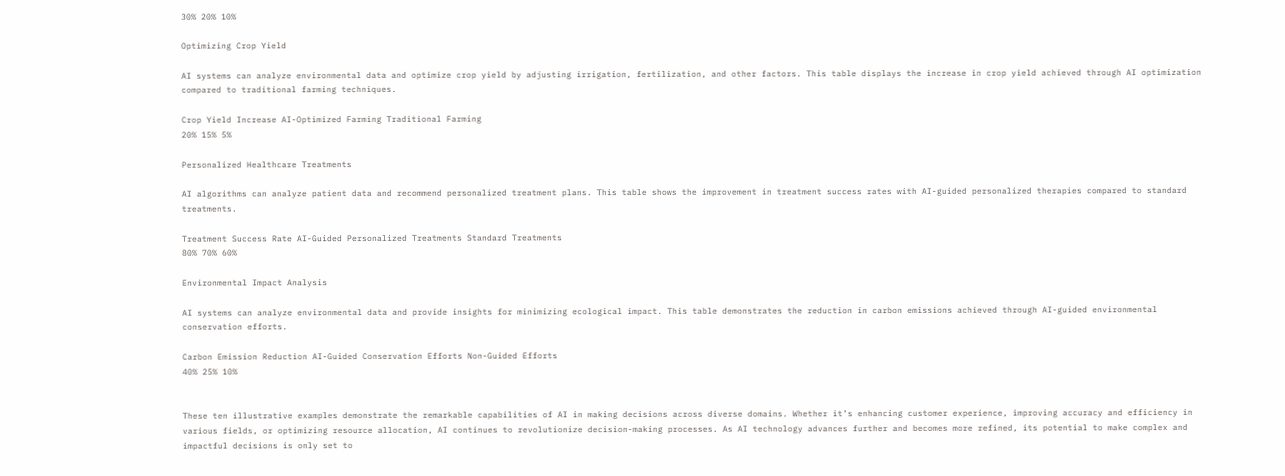30% 20% 10%

Optimizing Crop Yield

AI systems can analyze environmental data and optimize crop yield by adjusting irrigation, fertilization, and other factors. This table displays the increase in crop yield achieved through AI optimization compared to traditional farming techniques.

Crop Yield Increase AI-Optimized Farming Traditional Farming
20% 15% 5%

Personalized Healthcare Treatments

AI algorithms can analyze patient data and recommend personalized treatment plans. This table shows the improvement in treatment success rates with AI-guided personalized therapies compared to standard treatments.

Treatment Success Rate AI-Guided Personalized Treatments Standard Treatments
80% 70% 60%

Environmental Impact Analysis

AI systems can analyze environmental data and provide insights for minimizing ecological impact. This table demonstrates the reduction in carbon emissions achieved through AI-guided environmental conservation efforts.

Carbon Emission Reduction AI-Guided Conservation Efforts Non-Guided Efforts
40% 25% 10%


These ten illustrative examples demonstrate the remarkable capabilities of AI in making decisions across diverse domains. Whether it’s enhancing customer experience, improving accuracy and efficiency in various fields, or optimizing resource allocation, AI continues to revolutionize decision-making processes. As AI technology advances further and becomes more refined, its potential to make complex and impactful decisions is only set to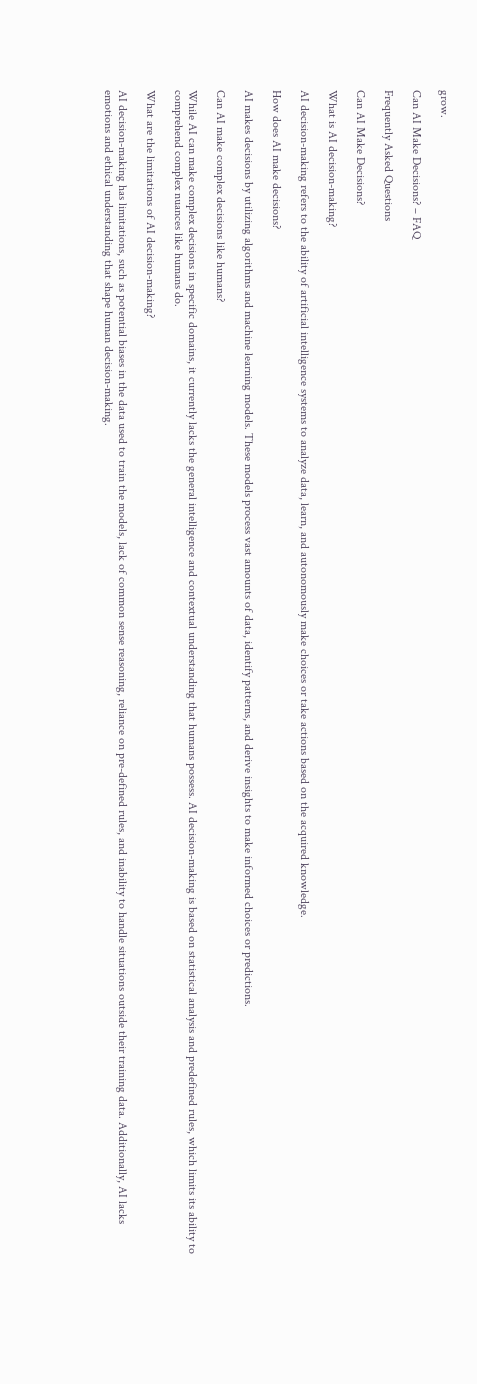grow.

Can AI Make Decisions? – FAQ

Frequently Asked Questions

Can AI Make Decisions?

What is AI decision-making?

AI decision-making refers to the ability of artificial intelligence systems to analyze data, learn, and autonomously make choices or take actions based on the acquired knowledge.

How does AI make decisions?

AI makes decisions by utilizing algorithms and machine learning models. These models process vast amounts of data, identify patterns, and derive insights to make informed choices or predictions.

Can AI make complex decisions like humans?

While AI can make complex decisions in specific domains, it currently lacks the general intelligence and contextual understanding that humans possess. AI decision-making is based on statistical analysis and predefined rules, which limits its ability to comprehend complex nuances like humans do.

What are the limitations of AI decision-making?

AI decision-making has limitations, such as potential biases in the data used to train the models, lack of common sense reasoning, reliance on pre-defined rules, and inability to handle situations outside their training data. Additionally, AI lacks emotions and ethical understanding that shape human decision-making.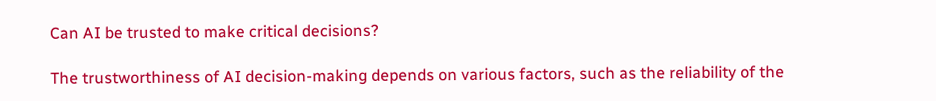Can AI be trusted to make critical decisions?

The trustworthiness of AI decision-making depends on various factors, such as the reliability of the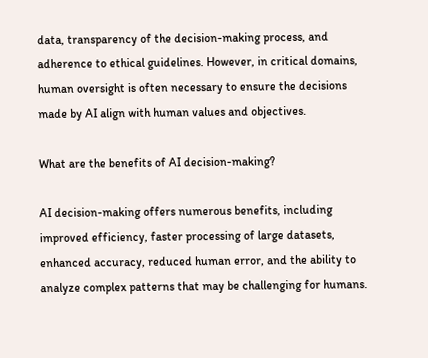data, transparency of the decision-making process, and adherence to ethical guidelines. However, in critical domains, human oversight is often necessary to ensure the decisions made by AI align with human values and objectives.

What are the benefits of AI decision-making?

AI decision-making offers numerous benefits, including improved efficiency, faster processing of large datasets, enhanced accuracy, reduced human error, and the ability to analyze complex patterns that may be challenging for humans.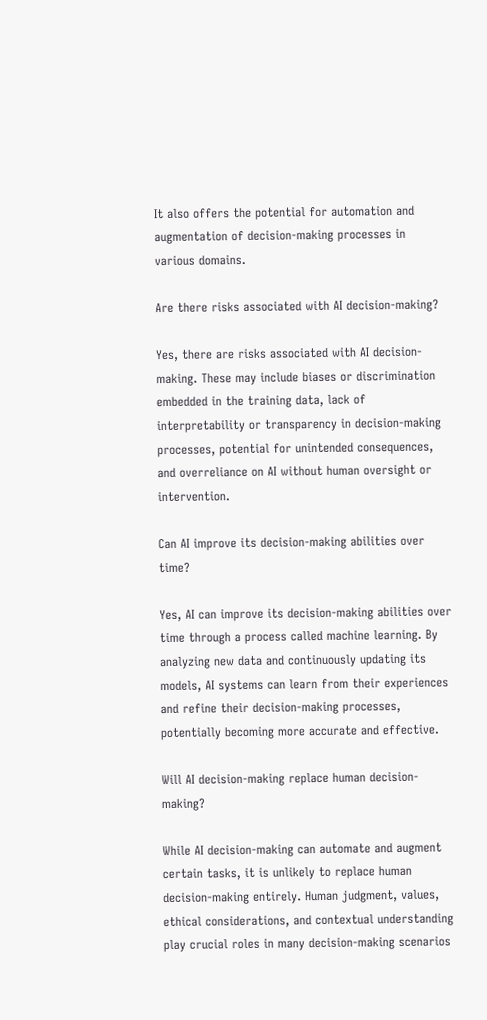It also offers the potential for automation and augmentation of decision-making processes in various domains.

Are there risks associated with AI decision-making?

Yes, there are risks associated with AI decision-making. These may include biases or discrimination embedded in the training data, lack of interpretability or transparency in decision-making processes, potential for unintended consequences, and overreliance on AI without human oversight or intervention.

Can AI improve its decision-making abilities over time?

Yes, AI can improve its decision-making abilities over time through a process called machine learning. By analyzing new data and continuously updating its models, AI systems can learn from their experiences and refine their decision-making processes, potentially becoming more accurate and effective.

Will AI decision-making replace human decision-making?

While AI decision-making can automate and augment certain tasks, it is unlikely to replace human decision-making entirely. Human judgment, values, ethical considerations, and contextual understanding play crucial roles in many decision-making scenarios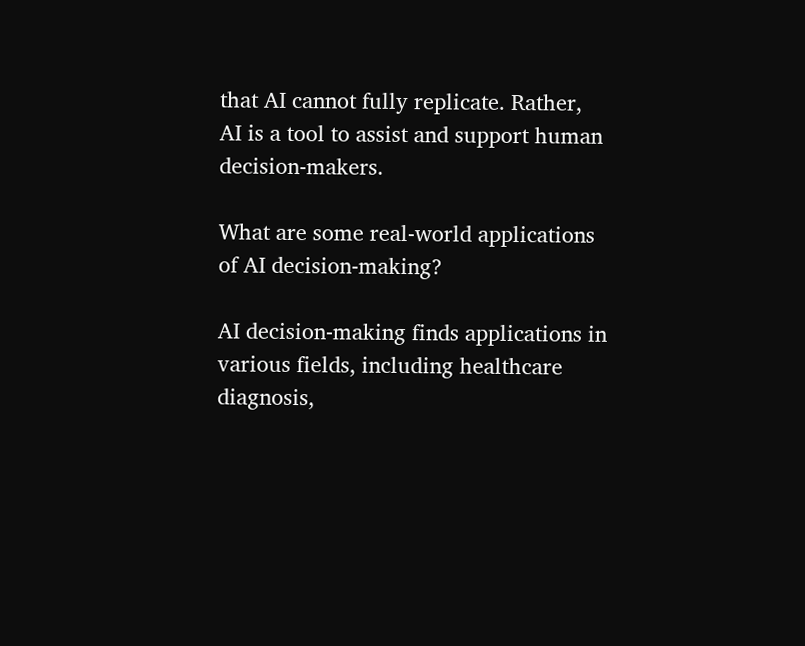that AI cannot fully replicate. Rather, AI is a tool to assist and support human decision-makers.

What are some real-world applications of AI decision-making?

AI decision-making finds applications in various fields, including healthcare diagnosis,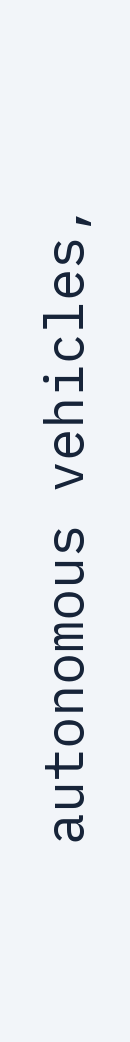autonomous vehicles,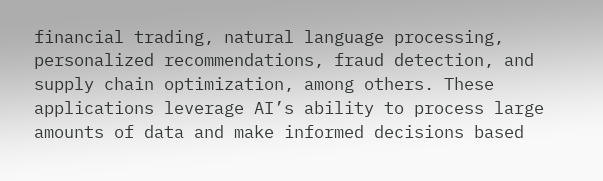financial trading, natural language processing, personalized recommendations, fraud detection, and supply chain optimization, among others. These applications leverage AI’s ability to process large amounts of data and make informed decisions based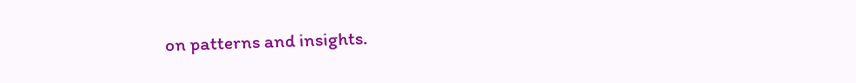on patterns and insights.